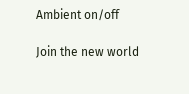Ambient on/off

Join the new world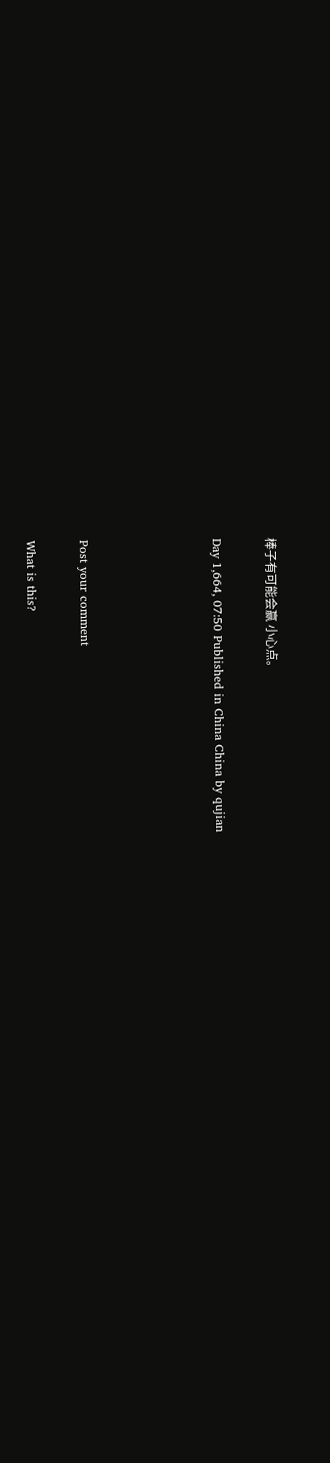棒子有可能会赢 小心点。

Day 1,664, 07:50 Published in China China by qujian




Post your comment

What is this?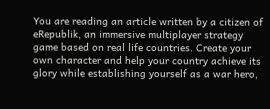You are reading an article written by a citizen of eRepublik, an immersive multiplayer strategy game based on real life countries. Create your own character and help your country achieve its glory while establishing yourself as a war hero,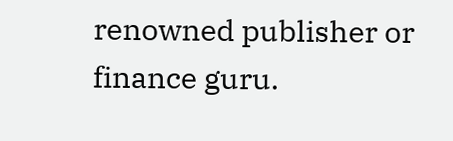renowned publisher or finance guru.